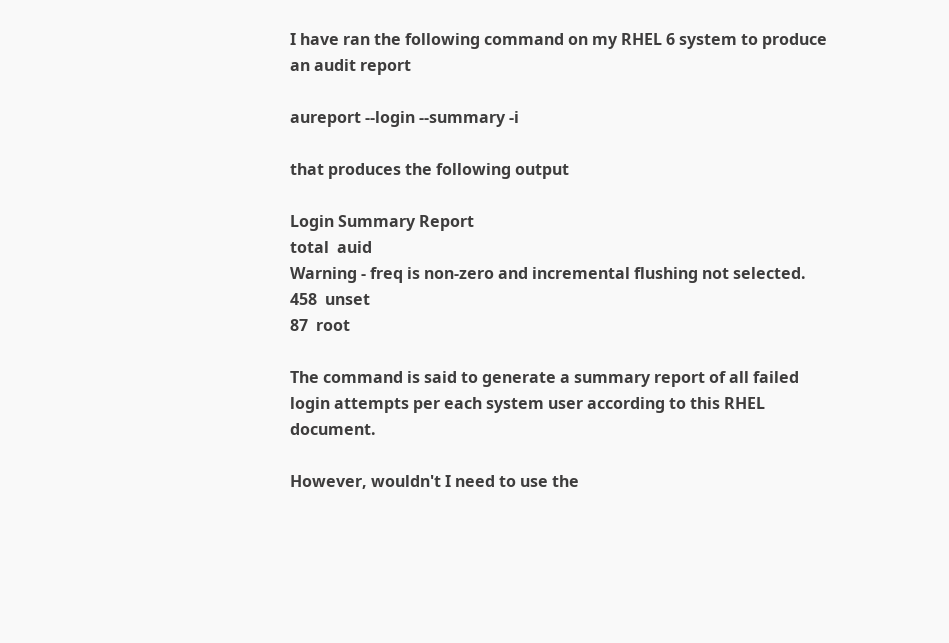I have ran the following command on my RHEL 6 system to produce an audit report

aureport --login --summary -i

that produces the following output

Login Summary Report
total  auid
Warning - freq is non-zero and incremental flushing not selected.
458  unset
87  root

The command is said to generate a summary report of all failed login attempts per each system user according to this RHEL document.

However, wouldn't I need to use the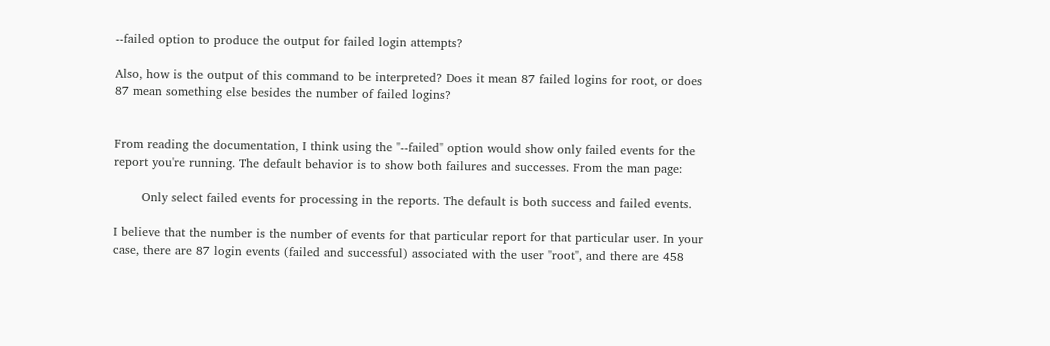--failed option to produce the output for failed login attempts?

Also, how is the output of this command to be interpreted? Does it mean 87 failed logins for root, or does 87 mean something else besides the number of failed logins?


From reading the documentation, I think using the "--failed" option would show only failed events for the report you're running. The default behavior is to show both failures and successes. From the man page:

       Only select failed events for processing in the reports. The default is both success and failed events.

I believe that the number is the number of events for that particular report for that particular user. In your case, there are 87 login events (failed and successful) associated with the user "root", and there are 458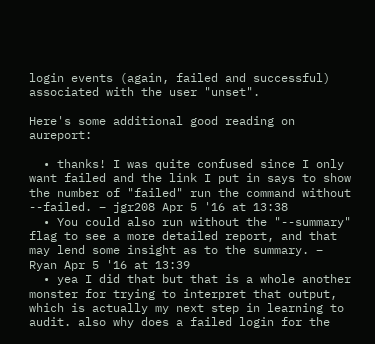login events (again, failed and successful) associated with the user "unset".

Here's some additional good reading on aureport:

  • thanks! I was quite confused since I only want failed and the link I put in says to show the number of "failed" run the command without --failed. – jgr208 Apr 5 '16 at 13:38
  • You could also run without the "--summary" flag to see a more detailed report, and that may lend some insight as to the summary. – Ryan Apr 5 '16 at 13:39
  • yea I did that but that is a whole another monster for trying to interpret that output, which is actually my next step in learning to audit. also why does a failed login for the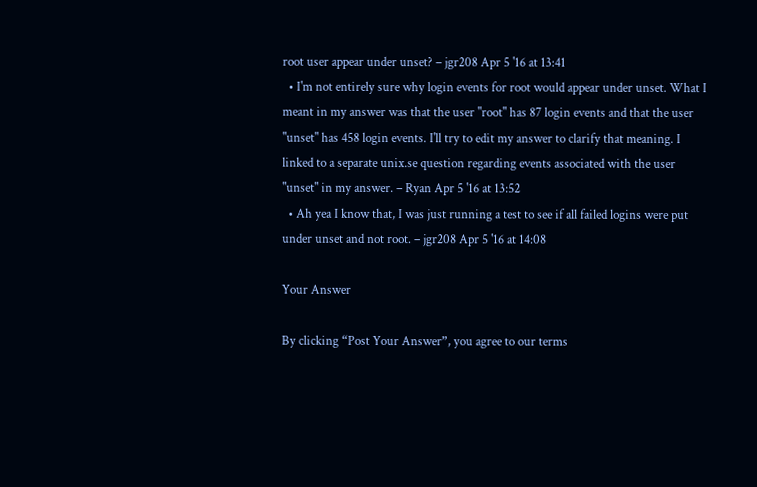root user appear under unset? – jgr208 Apr 5 '16 at 13:41
  • I'm not entirely sure why login events for root would appear under unset. What I meant in my answer was that the user "root" has 87 login events and that the user "unset" has 458 login events. I'll try to edit my answer to clarify that meaning. I linked to a separate unix.se question regarding events associated with the user "unset" in my answer. – Ryan Apr 5 '16 at 13:52
  • Ah yea I know that, I was just running a test to see if all failed logins were put under unset and not root. – jgr208 Apr 5 '16 at 14:08

Your Answer

By clicking “Post Your Answer”, you agree to our terms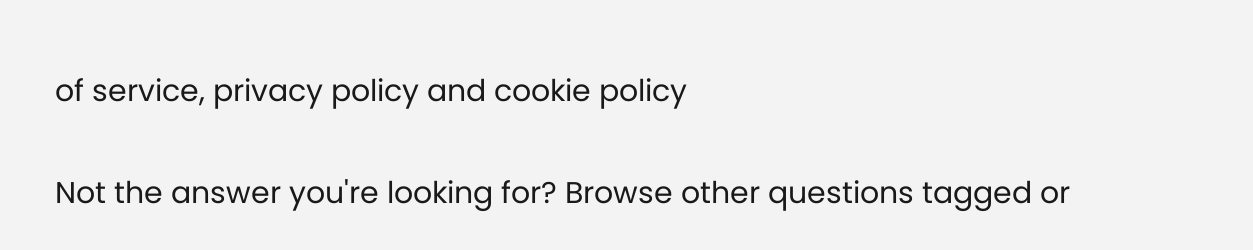of service, privacy policy and cookie policy

Not the answer you're looking for? Browse other questions tagged or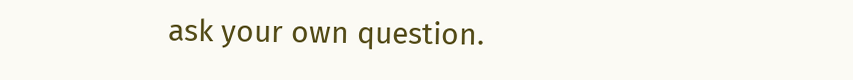ask your own question.